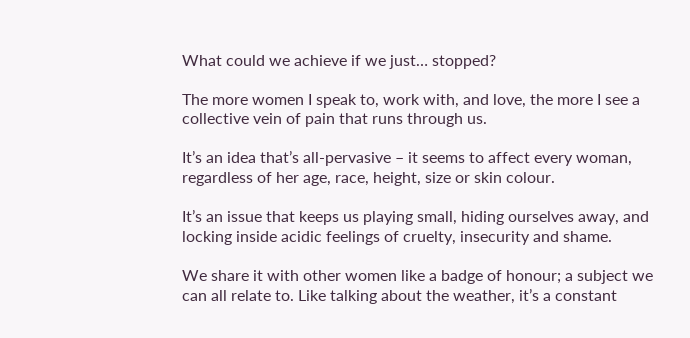What could we achieve if we just… stopped?

The more women I speak to, work with, and love, the more I see a collective vein of pain that runs through us.

It’s an idea that’s all-pervasive – it seems to affect every woman, regardless of her age, race, height, size or skin colour.

It’s an issue that keeps us playing small, hiding ourselves away, and locking inside acidic feelings of cruelty, insecurity and shame.

We share it with other women like a badge of honour; a subject we can all relate to. Like talking about the weather, it’s a constant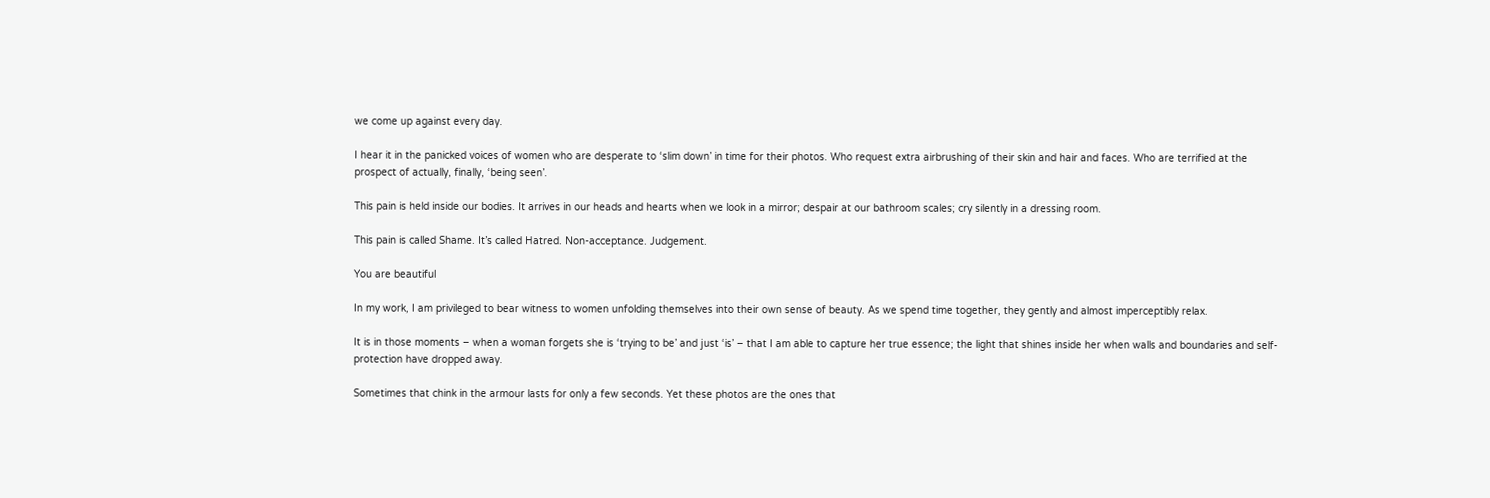we come up against every day.

I hear it in the panicked voices of women who are desperate to ‘slim down’ in time for their photos. Who request extra airbrushing of their skin and hair and faces. Who are terrified at the prospect of actually, finally, ‘being seen’.

This pain is held inside our bodies. It arrives in our heads and hearts when we look in a mirror; despair at our bathroom scales; cry silently in a dressing room.

This pain is called Shame. It’s called Hatred. Non-acceptance. Judgement.

You are beautiful

In my work, I am privileged to bear witness to women unfolding themselves into their own sense of beauty. As we spend time together, they gently and almost imperceptibly relax.

It is in those moments – when a woman forgets she is ‘trying to be’ and just ‘is’ – that I am able to capture her true essence; the light that shines inside her when walls and boundaries and self-protection have dropped away.

Sometimes that chink in the armour lasts for only a few seconds. Yet these photos are the ones that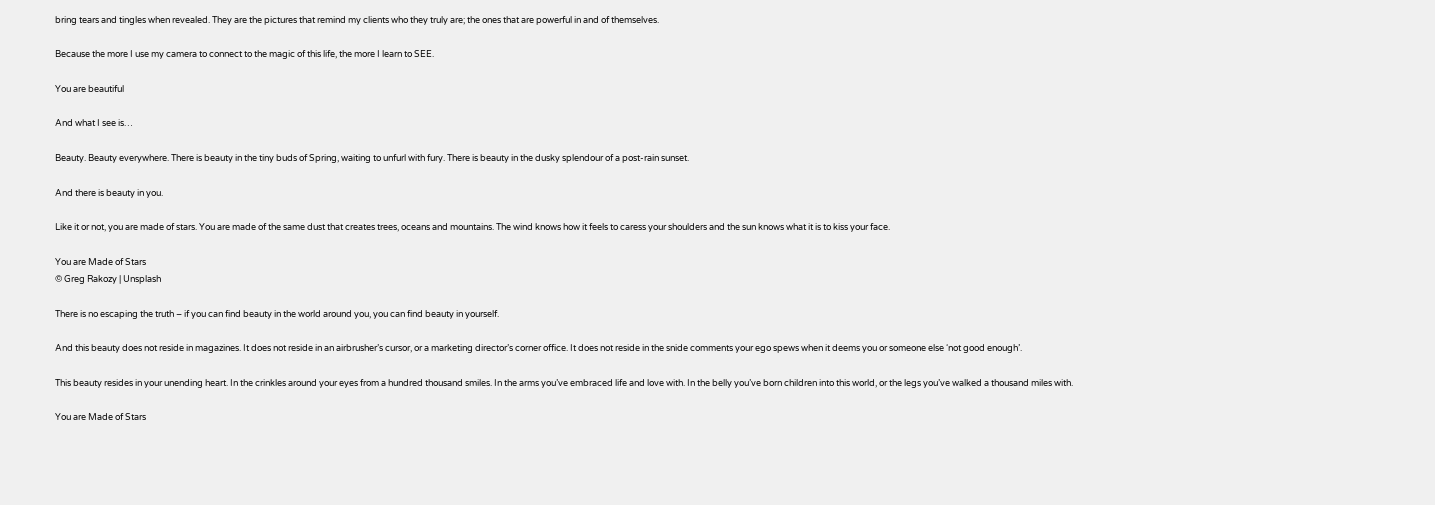bring tears and tingles when revealed. They are the pictures that remind my clients who they truly are; the ones that are powerful in and of themselves.

Because the more I use my camera to connect to the magic of this life, the more I learn to SEE.

You are beautiful

And what I see is…

Beauty. Beauty everywhere. There is beauty in the tiny buds of Spring, waiting to unfurl with fury. There is beauty in the dusky splendour of a post-rain sunset.

And there is beauty in you.

Like it or not, you are made of stars. You are made of the same dust that creates trees, oceans and mountains. The wind knows how it feels to caress your shoulders and the sun knows what it is to kiss your face.

You are Made of Stars
© Greg Rakozy | Unsplash

There is no escaping the truth – if you can find beauty in the world around you, you can find beauty in yourself.

And this beauty does not reside in magazines. It does not reside in an airbrusher’s cursor, or a marketing director’s corner office. It does not reside in the snide comments your ego spews when it deems you or someone else ‘not good enough’.

This beauty resides in your unending heart. In the crinkles around your eyes from a hundred thousand smiles. In the arms you’ve embraced life and love with. In the belly you’ve born children into this world, or the legs you’ve walked a thousand miles with.

You are Made of Stars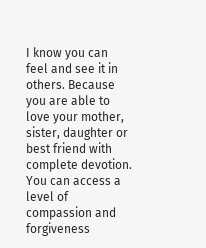I know you can feel and see it in others. Because you are able to love your mother, sister, daughter or best friend with complete devotion. You can access a level of compassion and forgiveness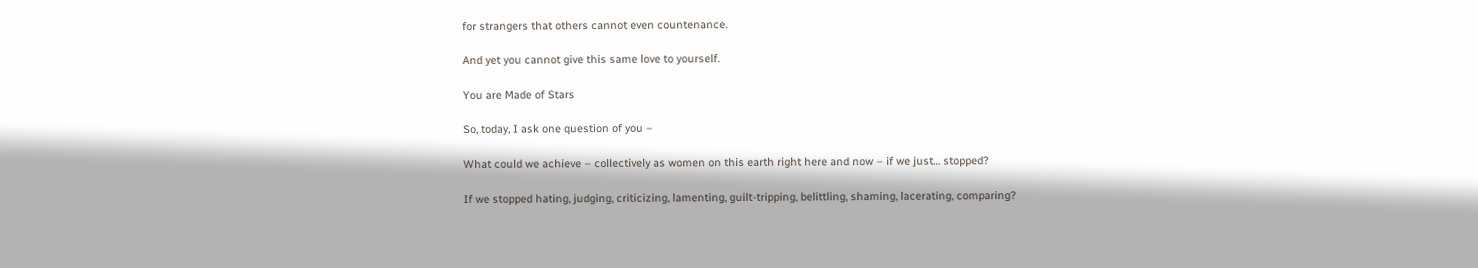for strangers that others cannot even countenance.

And yet you cannot give this same love to yourself.

You are Made of Stars

So, today, I ask one question of you –

What could we achieve – collectively as women on this earth right here and now – if we just… stopped?

If we stopped hating, judging, criticizing, lamenting, guilt-tripping, belittling, shaming, lacerating, comparing?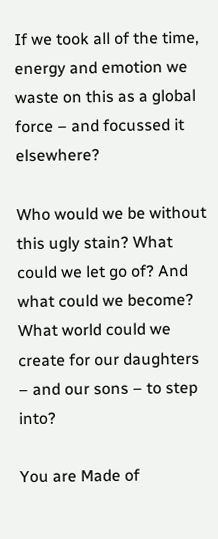If we took all of the time, energy and emotion we waste on this as a global force – and focussed it elsewhere?

Who would we be without this ugly stain? What could we let go of? And what could we become? What world could we create for our daughters – and our sons – to step into?

You are Made of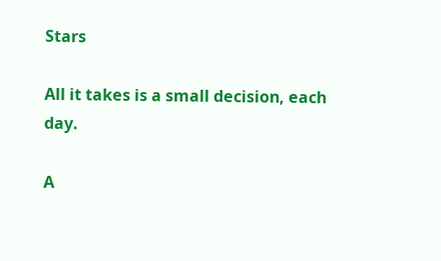Stars

All it takes is a small decision, each day.

A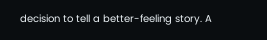decision to tell a better-feeling story. A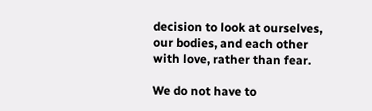decision to look at ourselves, our bodies, and each other with love, rather than fear.

We do not have to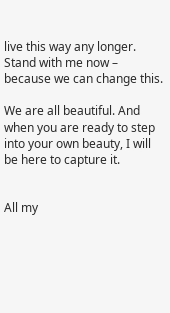live this way any longer. Stand with me now – because we can change this.

We are all beautiful. And when you are ready to step into your own beauty, I will be here to capture it.


All my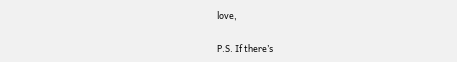love,

P.S. If there’s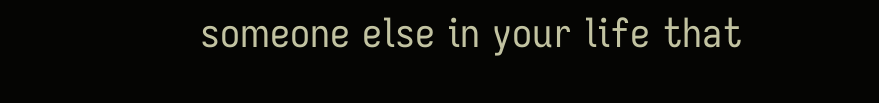someone else in your life that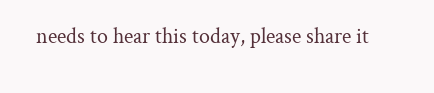needs to hear this today, please share it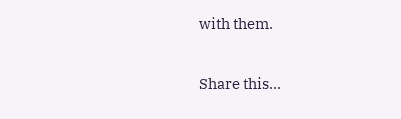with them.

Share this...